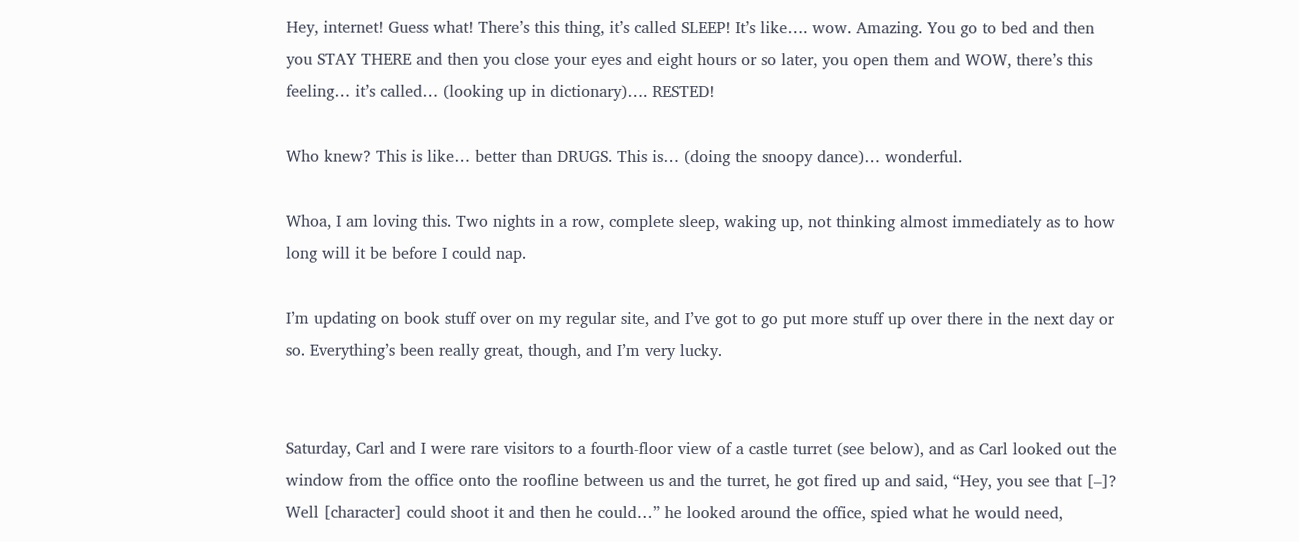Hey, internet! Guess what! There’s this thing, it’s called SLEEP! It’s like…. wow. Amazing. You go to bed and then you STAY THERE and then you close your eyes and eight hours or so later, you open them and WOW, there’s this feeling… it’s called… (looking up in dictionary)…. RESTED!

Who knew? This is like… better than DRUGS. This is… (doing the snoopy dance)… wonderful.

Whoa, I am loving this. Two nights in a row, complete sleep, waking up, not thinking almost immediately as to how long will it be before I could nap.

I’m updating on book stuff over on my regular site, and I’ve got to go put more stuff up over there in the next day or so. Everything’s been really great, though, and I’m very lucky.


Saturday, Carl and I were rare visitors to a fourth-floor view of a castle turret (see below), and as Carl looked out the window from the office onto the roofline between us and the turret, he got fired up and said, “Hey, you see that [–]? Well [character] could shoot it and then he could…” he looked around the office, spied what he would need,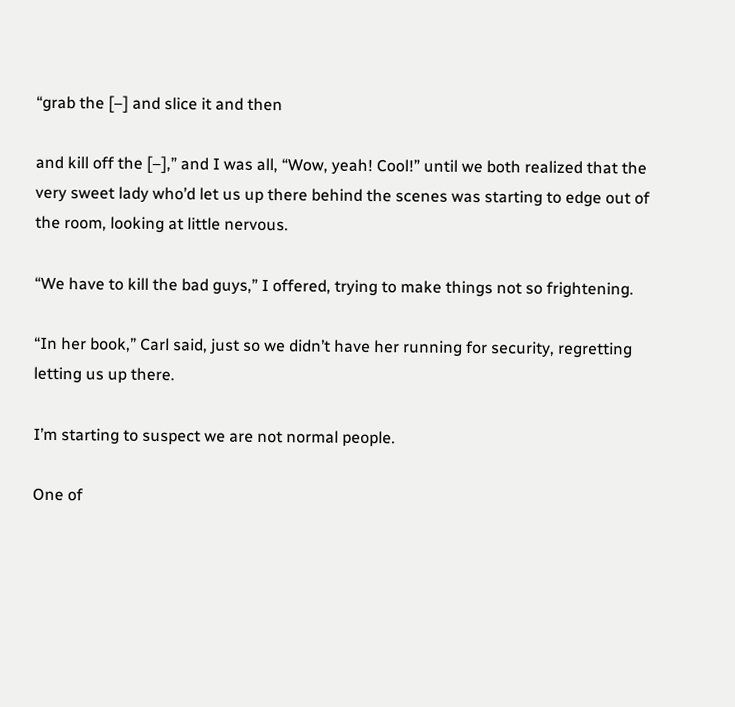“grab the [–] and slice it and then

and kill off the [–],” and I was all, “Wow, yeah! Cool!” until we both realized that the very sweet lady who’d let us up there behind the scenes was starting to edge out of the room, looking at little nervous.

“We have to kill the bad guys,” I offered, trying to make things not so frightening.

“In her book,” Carl said, just so we didn’t have her running for security, regretting letting us up there.

I’m starting to suspect we are not normal people.

One of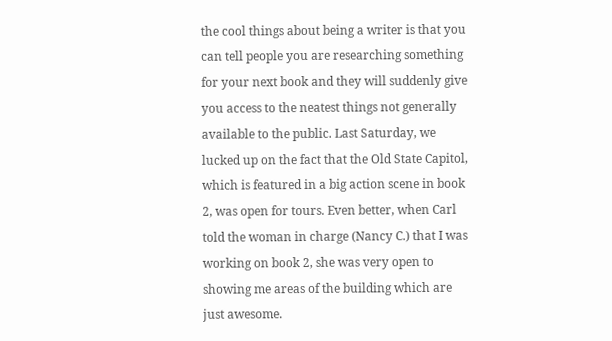the cool things about being a writer is that you can tell people you are researching something for your next book and they will suddenly give you access to the neatest things not generally available to the public. Last Saturday, we lucked up on the fact that the Old State Capitol, which is featured in a big action scene in book 2, was open for tours. Even better, when Carl told the woman in charge (Nancy C.) that I was working on book 2, she was very open to showing me areas of the building which are just awesome.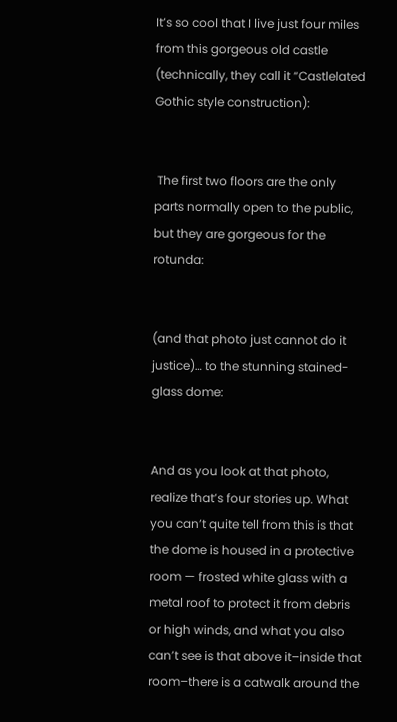It’s so cool that I live just four miles from this gorgeous old castle (technically, they call it “Castlelated Gothic style construction):


 The first two floors are the only parts normally open to the public, but they are gorgeous for the rotunda:


(and that photo just cannot do it justice)… to the stunning stained-glass dome:


And as you look at that photo, realize that’s four stories up. What you can’t quite tell from this is that the dome is housed in a protective room — frosted white glass with a metal roof to protect it from debris or high winds, and what you also can’t see is that above it–inside that room–there is a catwalk around the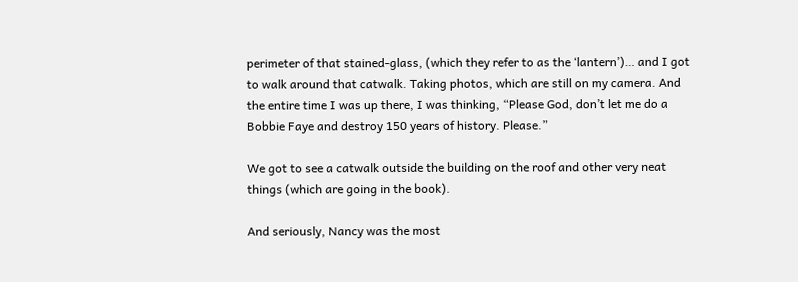perimeter of that stained-glass, (which they refer to as the ‘lantern’)… and I got to walk around that catwalk. Taking photos, which are still on my camera. And the entire time I was up there, I was thinking, “Please God, don’t let me do a Bobbie Faye and destroy 150 years of history. Please.”

We got to see a catwalk outside the building on the roof and other very neat things (which are going in the book).

And seriously, Nancy was the most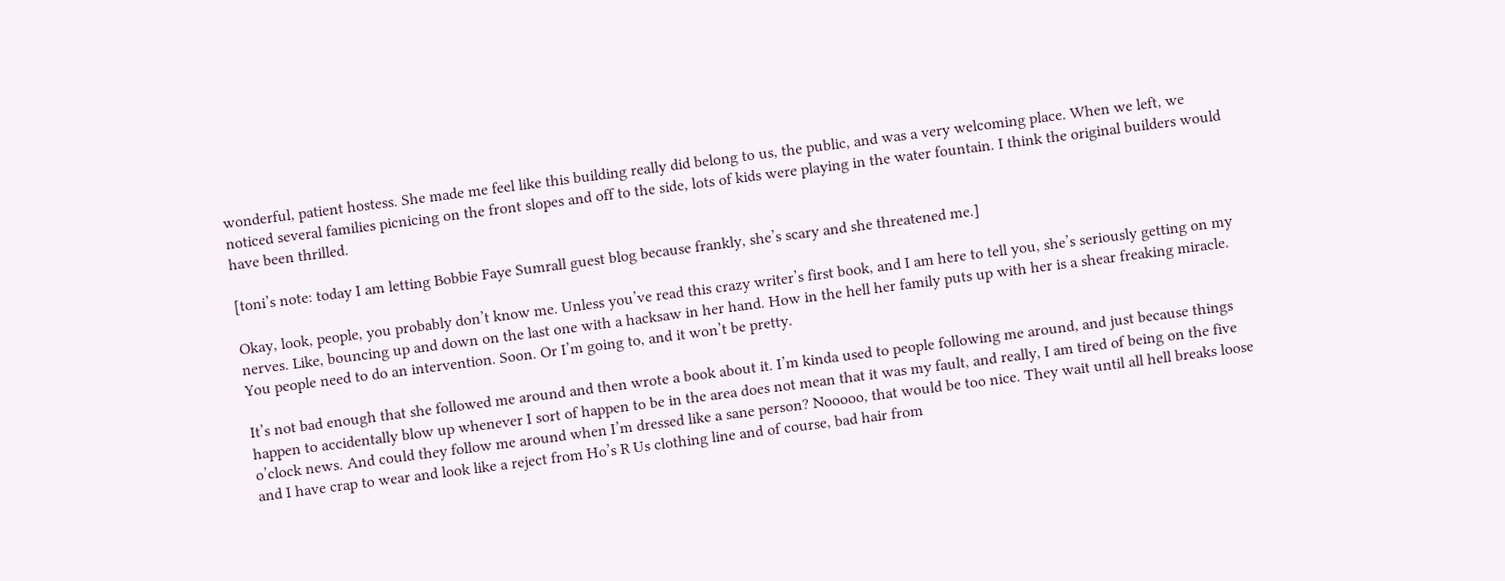wonderful, patient hostess. She made me feel like this building really did belong to us, the public, and was a very welcoming place. When we left, we noticed several families picnicing on the front slopes and off to the side, lots of kids were playing in the water fountain. I think the original builders would have been thrilled.

[toni’s note: today I am letting Bobbie Faye Sumrall guest blog because frankly, she’s scary and she threatened me.]

Okay, look, people, you probably don’t know me. Unless you’ve read this crazy writer’s first book, and I am here to tell you, she’s seriously getting on my nerves. Like, bouncing up and down on the last one with a hacksaw in her hand. How in the hell her family puts up with her is a shear freaking miracle. You people need to do an intervention. Soon. Or I’m going to, and it won’t be pretty.

It’s not bad enough that she followed me around and then wrote a book about it. I’m kinda used to people following me around, and just because things happen to accidentally blow up whenever I sort of happen to be in the area does not mean that it was my fault, and really, I am tired of being on the five o’clock news. And could they follow me around when I’m dressed like a sane person? Nooooo, that would be too nice. They wait until all hell breaks loose and I have crap to wear and look like a reject from Ho’s R Us clothing line and of course, bad hair from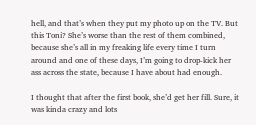hell, and that’s when they put my photo up on the TV. But this Toni? She’s worse than the rest of them combined, because she’s all in my freaking life every time I turn around and one of these days, I’m going to drop-kick her ass across the state, because I have about had enough.

I thought that after the first book, she’d get her fill. Sure, it was kinda crazy and lots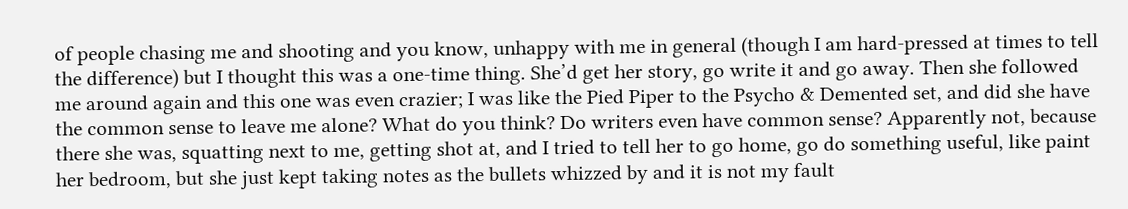of people chasing me and shooting and you know, unhappy with me in general (though I am hard-pressed at times to tell the difference) but I thought this was a one-time thing. She’d get her story, go write it and go away. Then she followed me around again and this one was even crazier; I was like the Pied Piper to the Psycho & Demented set, and did she have the common sense to leave me alone? What do you think? Do writers even have common sense? Apparently not, because there she was, squatting next to me, getting shot at, and I tried to tell her to go home, go do something useful, like paint her bedroom, but she just kept taking notes as the bullets whizzed by and it is not my fault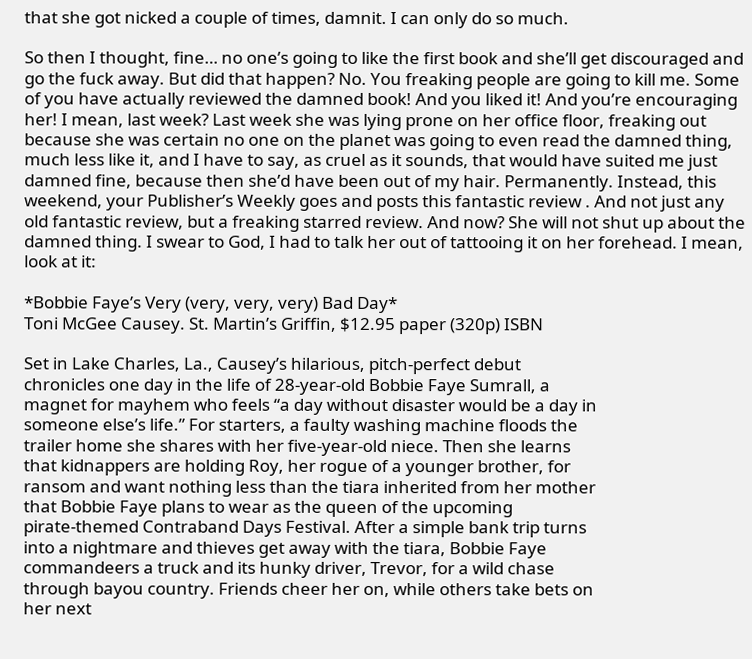that she got nicked a couple of times, damnit. I can only do so much.

So then I thought, fine… no one’s going to like the first book and she’ll get discouraged and go the fuck away. But did that happen? No. You freaking people are going to kill me. Some of you have actually reviewed the damned book! And you liked it! And you’re encouraging her! I mean, last week? Last week she was lying prone on her office floor, freaking out because she was certain no one on the planet was going to even read the damned thing, much less like it, and I have to say, as cruel as it sounds, that would have suited me just damned fine, because then she’d have been out of my hair. Permanently. Instead, this weekend, your Publisher’s Weekly goes and posts this fantastic review . And not just any old fantastic review, but a freaking starred review. And now? She will not shut up about the damned thing. I swear to God, I had to talk her out of tattooing it on her forehead. I mean, look at it:

*Bobbie Faye’s Very (very, very, very) Bad Day*
Toni McGee Causey. St. Martin’s Griffin, $12.95 paper (320p) ISBN

Set in Lake Charles, La., Causey’s hilarious, pitch-perfect debut
chronicles one day in the life of 28-year-old Bobbie Faye Sumrall, a
magnet for mayhem who feels “a day without disaster would be a day in
someone else’s life.” For starters, a faulty washing machine floods the
trailer home she shares with her five-year-old niece. Then she learns
that kidnappers are holding Roy, her rogue of a younger brother, for
ransom and want nothing less than the tiara inherited from her mother
that Bobbie Faye plans to wear as the queen of the upcoming
pirate-themed Contraband Days Festival. After a simple bank trip turns
into a nightmare and thieves get away with the tiara, Bobbie Faye
commandeers a truck and its hunky driver, Trevor, for a wild chase
through bayou country. Friends cheer her on, while others take bets on
her next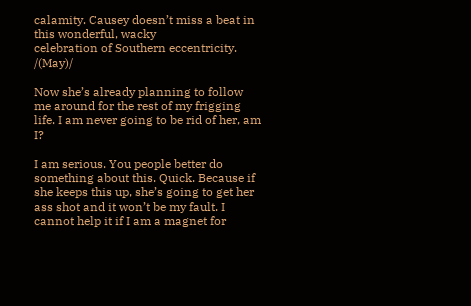calamity. Causey doesn’t miss a beat in this wonderful, wacky
celebration of Southern eccentricity. /(May)/

Now she’s already planning to follow me around for the rest of my frigging life. I am never going to be rid of her, am I?

I am serious. You people better do something about this. Quick. Because if she keeps this up, she’s going to get her ass shot and it won’t be my fault. I cannot help it if I am a magnet for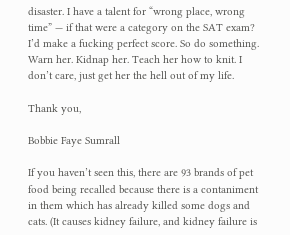disaster. I have a talent for “wrong place, wrong time” — if that were a category on the SAT exam? I’d make a fucking perfect score. So do something. Warn her. Kidnap her. Teach her how to knit. I don’t care, just get her the hell out of my life.

Thank you,

Bobbie Faye Sumrall

If you haven’t seen this, there are 93 brands of pet food being recalled because there is a contaniment in them which has already killed some dogs and cats. (It causes kidney failure, and kidney failure is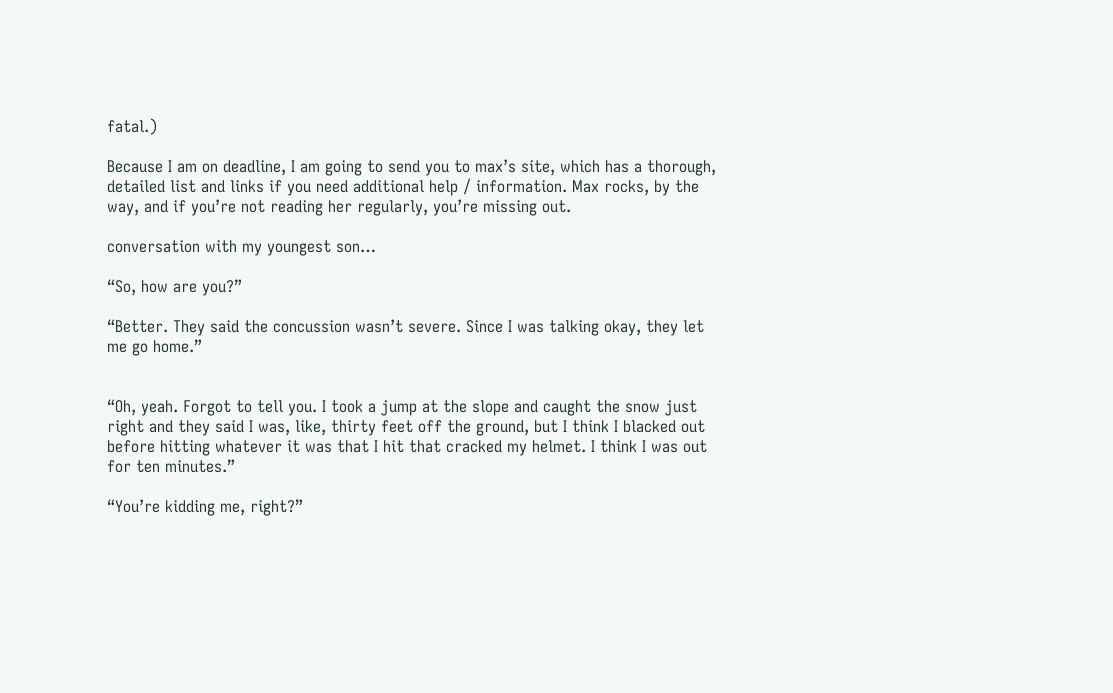fatal.)

Because I am on deadline, I am going to send you to max’s site, which has a thorough, detailed list and links if you need additional help / information. Max rocks, by the way, and if you’re not reading her regularly, you’re missing out.

conversation with my youngest son…

“So, how are you?”

“Better. They said the concussion wasn’t severe. Since I was talking okay, they let me go home.”


“Oh, yeah. Forgot to tell you. I took a jump at the slope and caught the snow just right and they said I was, like, thirty feet off the ground, but I think I blacked out before hitting whatever it was that I hit that cracked my helmet. I think I was out for ten minutes.”

“You’re kidding me, right?”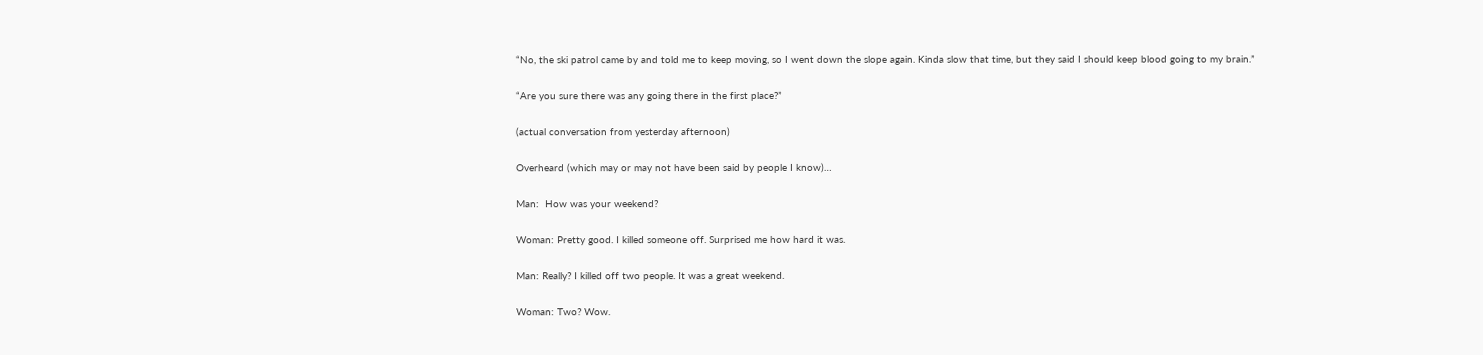“No, the ski patrol came by and told me to keep moving, so I went down the slope again. Kinda slow that time, but they said I should keep blood going to my brain.”

“Are you sure there was any going there in the first place?”

(actual conversation from yesterday afternoon)

Overheard (which may or may not have been said by people I know)…

Man:  How was your weekend?

Woman: Pretty good. I killed someone off. Surprised me how hard it was.

Man: Really? I killed off two people. It was a great weekend.

Woman: Two? Wow.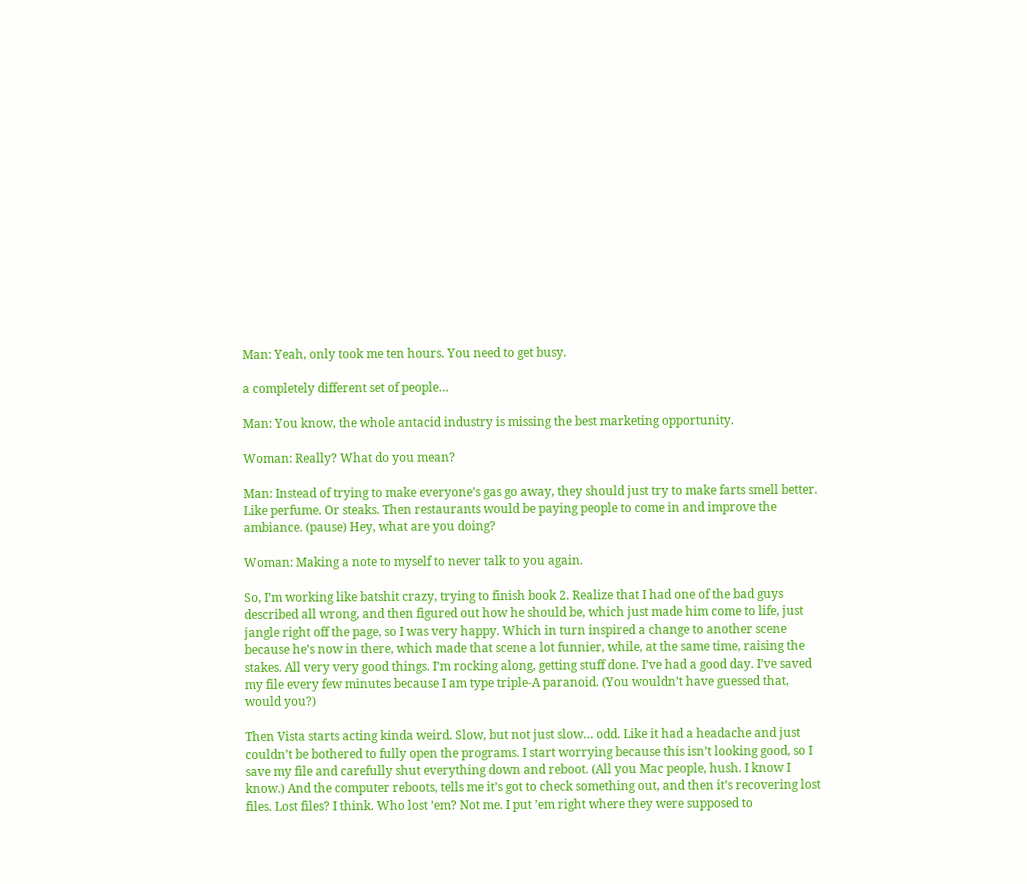Man: Yeah, only took me ten hours. You need to get busy.

a completely different set of people…

Man: You know, the whole antacid industry is missing the best marketing opportunity.

Woman: Really? What do you mean?

Man: Instead of trying to make everyone’s gas go away, they should just try to make farts smell better. Like perfume. Or steaks. Then restaurants would be paying people to come in and improve the ambiance. (pause) Hey, what are you doing?

Woman: Making a note to myself to never talk to you again.

So, I’m working like batshit crazy, trying to finish book 2. Realize that I had one of the bad guys described all wrong, and then figured out how he should be, which just made him come to life, just jangle right off the page, so I was very happy. Which in turn inspired a change to another scene because he’s now in there, which made that scene a lot funnier, while, at the same time, raising the stakes. All very very good things. I’m rocking along, getting stuff done. I’ve had a good day. I’ve saved my file every few minutes because I am type triple-A paranoid. (You wouldn’t have guessed that, would you?)

Then Vista starts acting kinda weird. Slow, but not just slow… odd. Like it had a headache and just couldn’t be bothered to fully open the programs. I start worrying because this isn’t looking good, so I save my file and carefully shut everything down and reboot. (All you Mac people, hush. I know I know.) And the computer reboots, tells me it’s got to check something out, and then it’s recovering lost files. Lost files? I think. Who lost ’em? Not me. I put ’em right where they were supposed to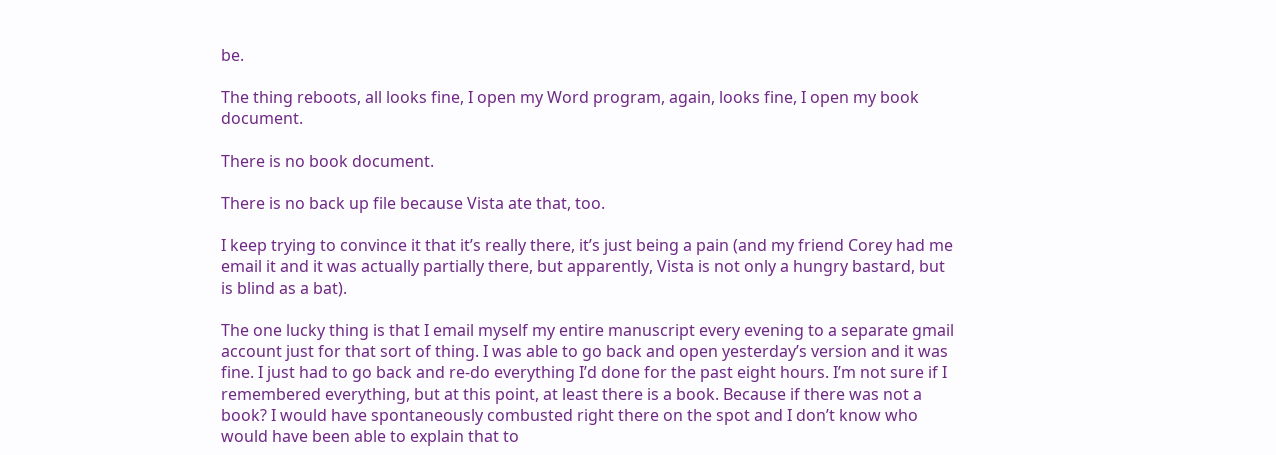be.

The thing reboots, all looks fine, I open my Word program, again, looks fine, I open my book document.

There is no book document.

There is no back up file because Vista ate that, too.

I keep trying to convince it that it’s really there, it’s just being a pain (and my friend Corey had me email it and it was actually partially there, but apparently, Vista is not only a hungry bastard, but is blind as a bat).

The one lucky thing is that I email myself my entire manuscript every evening to a separate gmail account just for that sort of thing. I was able to go back and open yesterday’s version and it was fine. I just had to go back and re-do everything I’d done for the past eight hours. I’m not sure if I remembered everything, but at this point, at least there is a book. Because if there was not a book? I would have spontaneously combusted right there on the spot and I don’t know who would have been able to explain that to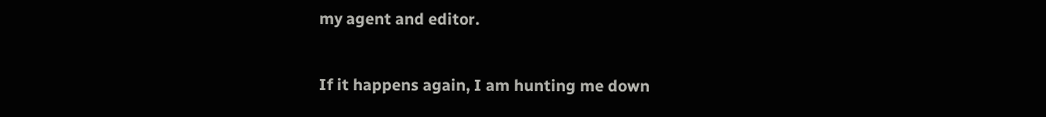my agent and editor.

If it happens again, I am hunting me down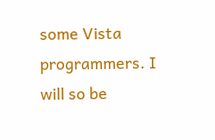some Vista programmers. I will so be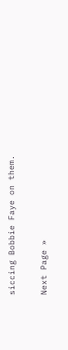siccing Bobbie Faye on them.

Next Page »